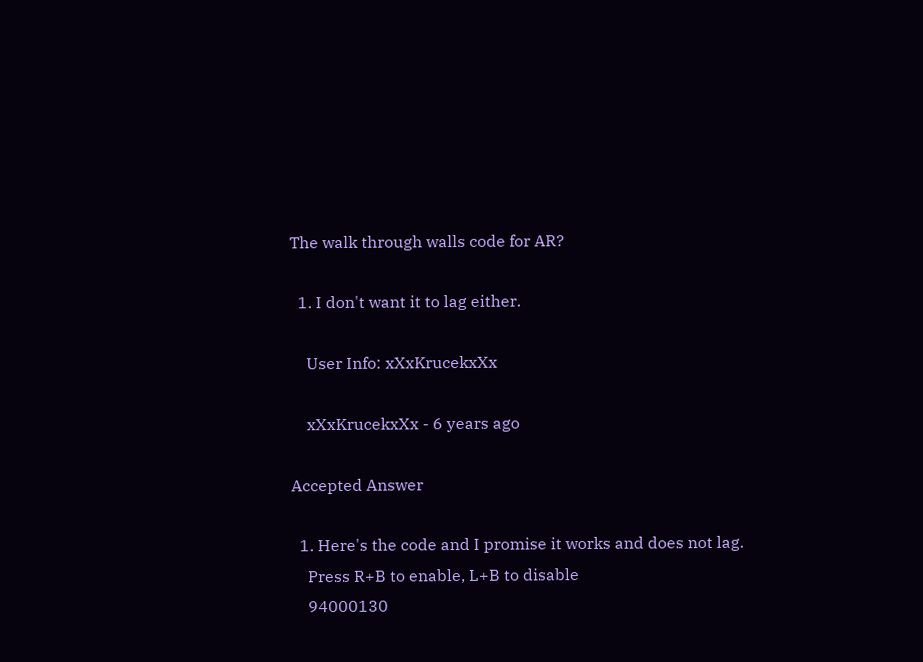The walk through walls code for AR?

  1. I don't want it to lag either.

    User Info: xXxKrucekxXx

    xXxKrucekxXx - 6 years ago

Accepted Answer

  1. Here's the code and I promise it works and does not lag.
    Press R+B to enable, L+B to disable
    94000130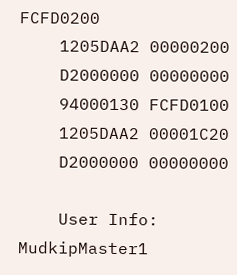FCFD0200
    1205DAA2 00000200
    D2000000 00000000
    94000130 FCFD0100
    1205DAA2 00001C20
    D2000000 00000000

    User Info: MudkipMaster1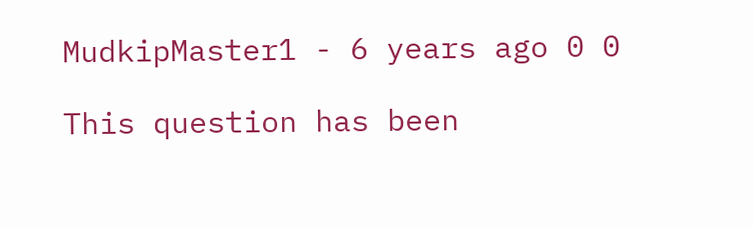MudkipMaster1 - 6 years ago 0 0

This question has been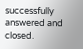successfully answered and closed.